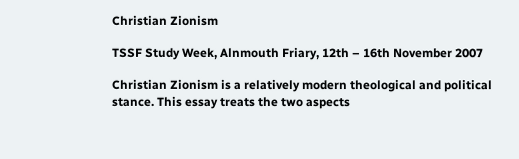Christian Zionism

TSSF Study Week, Alnmouth Friary, 12th – 16th November 2007

Christian Zionism is a relatively modern theological and political stance. This essay treats the two aspects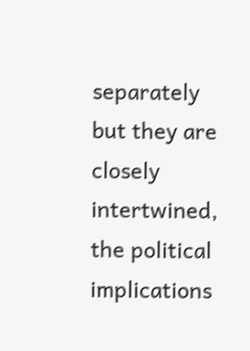separately but they are closely intertwined, the political implications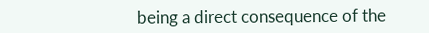being a direct consequence of the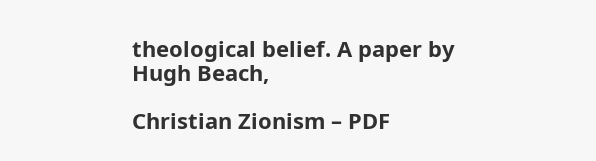theological belief. A paper by Hugh Beach,

Christian Zionism – PDF